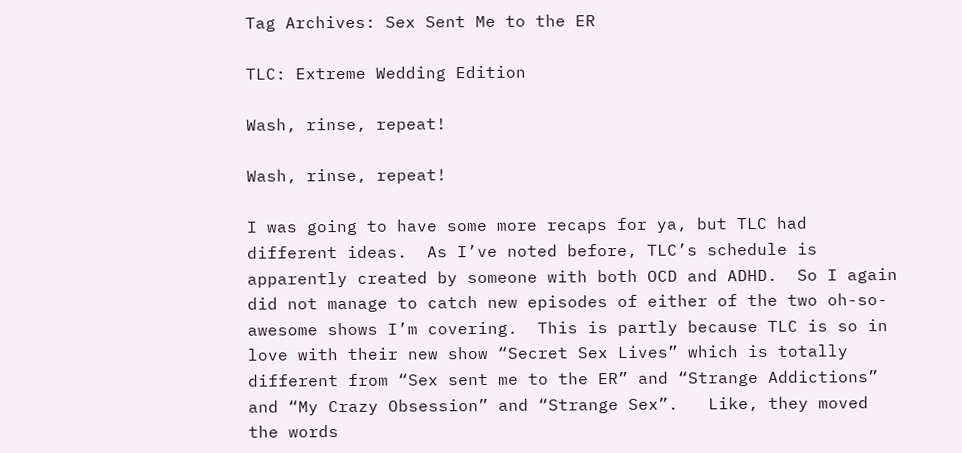Tag Archives: Sex Sent Me to the ER

TLC: Extreme Wedding Edition

Wash, rinse, repeat!

Wash, rinse, repeat!

I was going to have some more recaps for ya, but TLC had different ideas.  As I’ve noted before, TLC’s schedule is apparently created by someone with both OCD and ADHD.  So I again did not manage to catch new episodes of either of the two oh-so-awesome shows I’m covering.  This is partly because TLC is so in love with their new show “Secret Sex Lives” which is totally different from “Sex sent me to the ER” and “Strange Addictions” and “My Crazy Obsession” and “Strange Sex”.   Like, they moved the words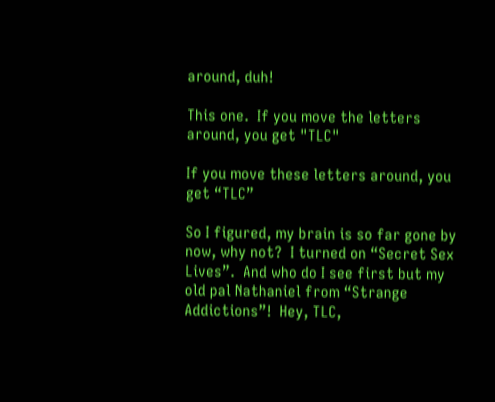around, duh!

This one.  If you move the letters around, you get "TLC"

If you move these letters around, you get “TLC”

So I figured, my brain is so far gone by now, why not?  I turned on “Secret Sex Lives”.  And who do I see first but my old pal Nathaniel from “Strange Addictions”!  Hey, TLC,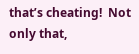that’s cheating!  Not only that,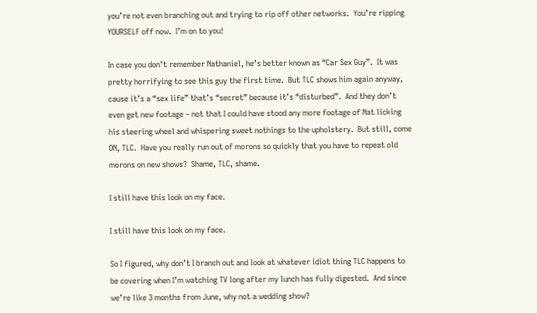you’re not even branching out and trying to rip off other networks.  You’re ripping YOURSELF off now.  I’m on to you!

In case you don’t remember Nathaniel, he’s better known as “Car Sex Guy”.  It was pretty horrifying to see this guy the first time.  But TLC shows him again anyway, cause it’s a “sex life” that’s “secret” because it’s “disturbed”.  And they don’t even get new footage – not that I could have stood any more footage of Nat licking his steering wheel and whispering sweet nothings to the upholstery.  But still, come ON, TLC.  Have you really run out of morons so quickly that you have to repeat old morons on new shows?  Shame, TLC, shame.

I still have this look on my face.

I still have this look on my face.

So I figured, why don’t I branch out and look at whatever idiot thing TLC happens to be covering when I’m watching TV long after my lunch has fully digested.  And since we’re like 3 months from June, why not a wedding show?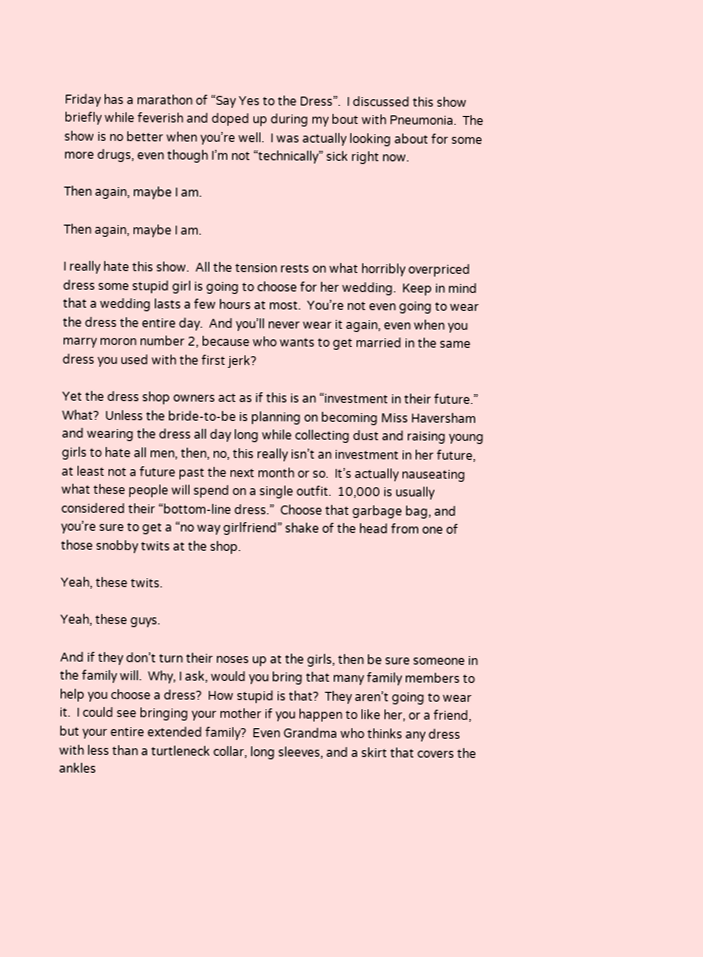Friday has a marathon of “Say Yes to the Dress”.  I discussed this show briefly while feverish and doped up during my bout with Pneumonia.  The show is no better when you’re well.  I was actually looking about for some more drugs, even though I’m not “technically” sick right now.

Then again, maybe I am.

Then again, maybe I am.

I really hate this show.  All the tension rests on what horribly overpriced dress some stupid girl is going to choose for her wedding.  Keep in mind that a wedding lasts a few hours at most.  You’re not even going to wear the dress the entire day.  And you’ll never wear it again, even when you marry moron number 2, because who wants to get married in the same dress you used with the first jerk?

Yet the dress shop owners act as if this is an “investment in their future.”  What?  Unless the bride-to-be is planning on becoming Miss Haversham and wearing the dress all day long while collecting dust and raising young girls to hate all men, then, no, this really isn’t an investment in her future, at least not a future past the next month or so.  It’s actually nauseating what these people will spend on a single outfit.  10,000 is usually considered their “bottom-line dress.”  Choose that garbage bag, and you’re sure to get a “no way girlfriend” shake of the head from one of those snobby twits at the shop.

Yeah, these twits.

Yeah, these guys.

And if they don’t turn their noses up at the girls, then be sure someone in the family will.  Why, I ask, would you bring that many family members to help you choose a dress?  How stupid is that?  They aren’t going to wear it.  I could see bringing your mother if you happen to like her, or a friend, but your entire extended family?  Even Grandma who thinks any dress with less than a turtleneck collar, long sleeves, and a skirt that covers the ankles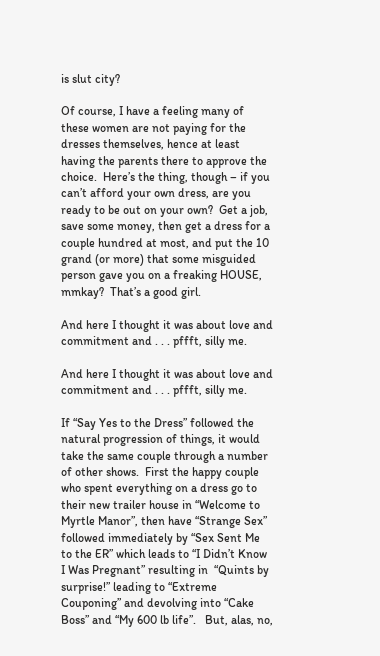is slut city?

Of course, I have a feeling many of these women are not paying for the dresses themselves, hence at least having the parents there to approve the choice.  Here’s the thing, though – if you can’t afford your own dress, are you ready to be out on your own?  Get a job, save some money, then get a dress for a couple hundred at most, and put the 10 grand (or more) that some misguided person gave you on a freaking HOUSE, mmkay?  That’s a good girl.

And here I thought it was about love and commitment and . . . pffft, silly me.

And here I thought it was about love and commitment and . . . pffft, silly me.

If “Say Yes to the Dress” followed the natural progression of things, it would take the same couple through a number of other shows.  First the happy couple who spent everything on a dress go to their new trailer house in “Welcome to Myrtle Manor”, then have “Strange Sex” followed immediately by “Sex Sent Me to the ER” which leads to “I Didn’t Know I Was Pregnant” resulting in  “Quints by surprise!” leading to “Extreme Couponing” and devolving into “Cake Boss” and “My 600 lb life”.   But, alas, no,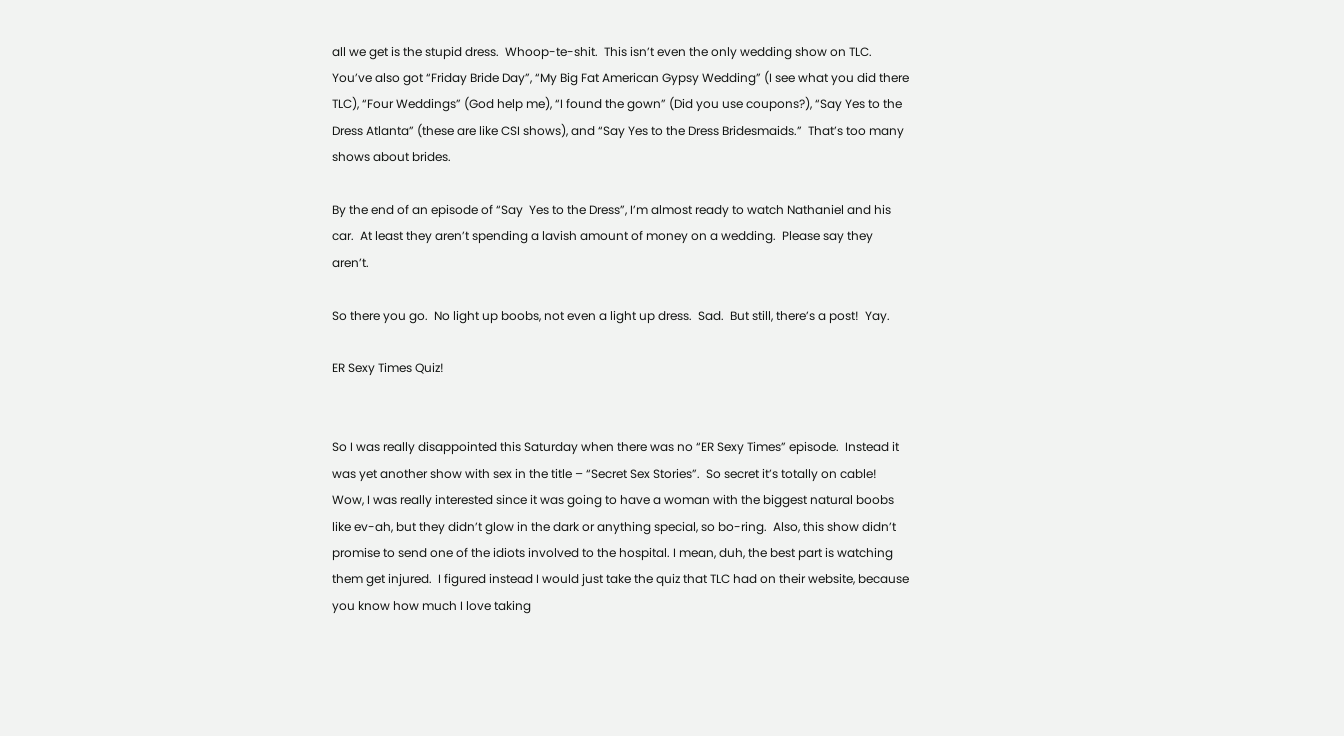all we get is the stupid dress.  Whoop-te-shit.  This isn’t even the only wedding show on TLC.  You’ve also got “Friday Bride Day”, “My Big Fat American Gypsy Wedding” (I see what you did there TLC), “Four Weddings” (God help me), “I found the gown” (Did you use coupons?), “Say Yes to the Dress Atlanta” (these are like CSI shows), and “Say Yes to the Dress Bridesmaids.”  That’s too many shows about brides.

By the end of an episode of “Say  Yes to the Dress”, I’m almost ready to watch Nathaniel and his car.  At least they aren’t spending a lavish amount of money on a wedding.  Please say they aren’t.

So there you go.  No light up boobs, not even a light up dress.  Sad.  But still, there’s a post!  Yay.

ER Sexy Times Quiz!


So I was really disappointed this Saturday when there was no “ER Sexy Times” episode.  Instead it was yet another show with sex in the title – “Secret Sex Stories”.  So secret it’s totally on cable!  Wow, I was really interested since it was going to have a woman with the biggest natural boobs like ev-ah, but they didn’t glow in the dark or anything special, so bo-ring.  Also, this show didn’t promise to send one of the idiots involved to the hospital. I mean, duh, the best part is watching them get injured.  I figured instead I would just take the quiz that TLC had on their website, because you know how much I love taking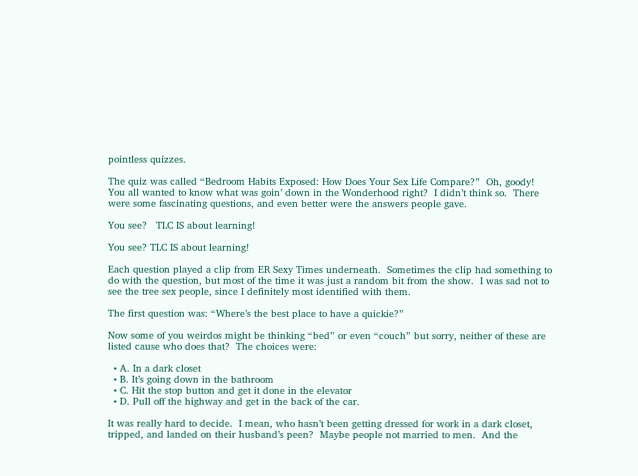pointless quizzes.

The quiz was called “Bedroom Habits Exposed: How Does Your Sex Life Compare?”  Oh, goody!  You all wanted to know what was goin’ down in the Wonderhood right?  I didn’t think so.  There were some fascinating questions, and even better were the answers people gave.

You see?   TLC IS about learning!

You see? TLC IS about learning!

Each question played a clip from ER Sexy Times underneath.  Sometimes the clip had something to do with the question, but most of the time it was just a random bit from the show.  I was sad not to see the tree sex people, since I definitely most identified with them.

The first question was: “Where’s the best place to have a quickie?”

Now some of you weirdos might be thinking “bed” or even “couch” but sorry, neither of these are listed cause who does that?  The choices were:

  • A. In a dark closet
  • B. It’s going down in the bathroom
  • C. Hit the stop button and get it done in the elevator
  • D. Pull off the highway and get in the back of the car.

It was really hard to decide.  I mean, who hasn’t been getting dressed for work in a dark closet, tripped, and landed on their husband’s peen?  Maybe people not married to men.  And the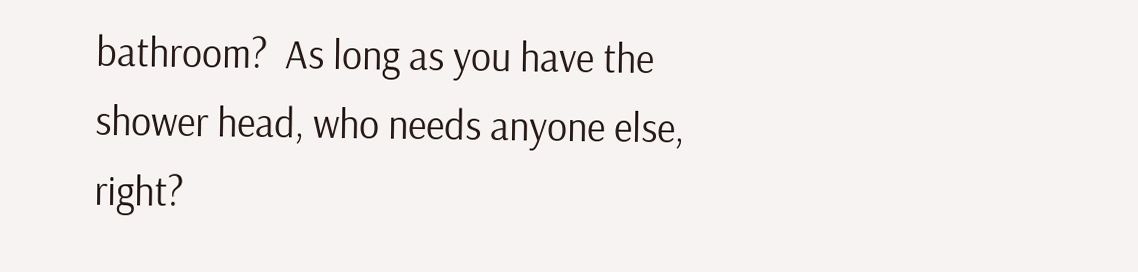bathroom?  As long as you have the shower head, who needs anyone else, right?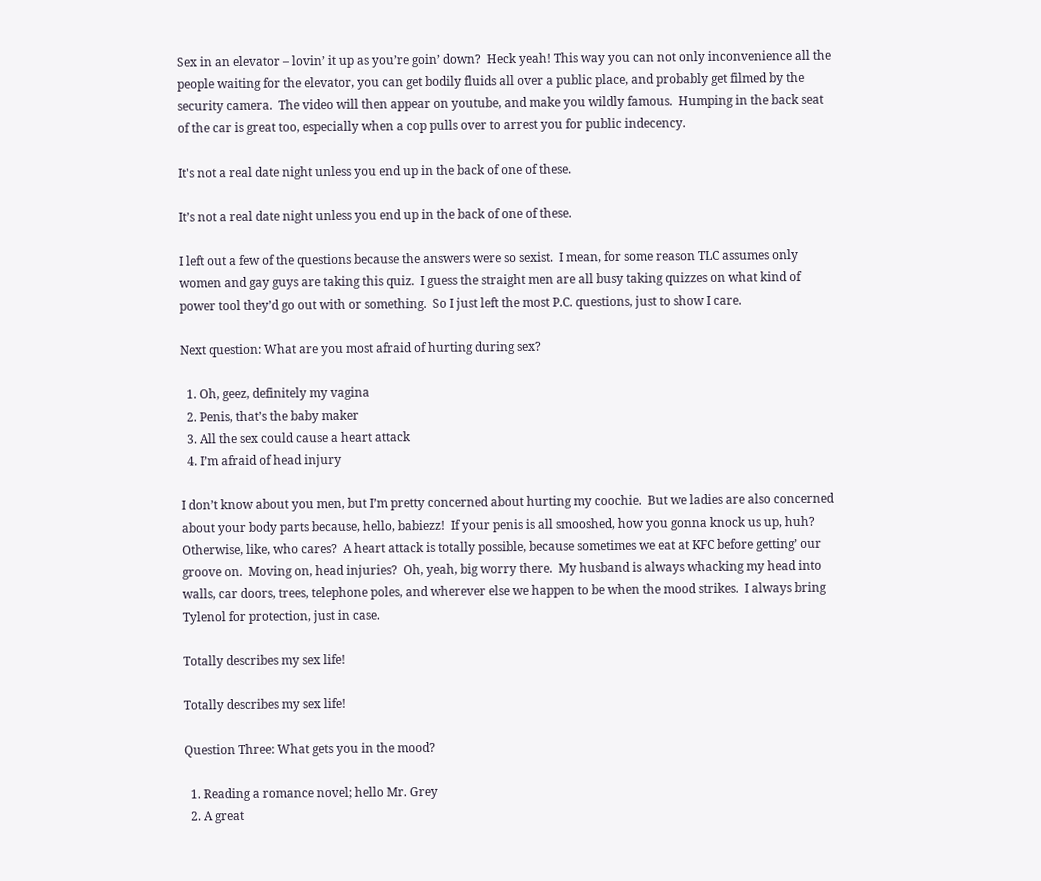Sex in an elevator – lovin’ it up as you’re goin’ down?  Heck yeah! This way you can not only inconvenience all the people waiting for the elevator, you can get bodily fluids all over a public place, and probably get filmed by the security camera.  The video will then appear on youtube, and make you wildly famous.  Humping in the back seat of the car is great too, especially when a cop pulls over to arrest you for public indecency.

It's not a real date night unless you end up in the back of one of these.

It’s not a real date night unless you end up in the back of one of these.

I left out a few of the questions because the answers were so sexist.  I mean, for some reason TLC assumes only women and gay guys are taking this quiz.  I guess the straight men are all busy taking quizzes on what kind of power tool they’d go out with or something.  So I just left the most P.C. questions, just to show I care.

Next question: What are you most afraid of hurting during sex?

  1. Oh, geez, definitely my vagina
  2. Penis, that’s the baby maker
  3. All the sex could cause a heart attack
  4. I’m afraid of head injury

I don’t know about you men, but I’m pretty concerned about hurting my coochie.  But we ladies are also concerned about your body parts because, hello, babiezz!  If your penis is all smooshed, how you gonna knock us up, huh?  Otherwise, like, who cares?  A heart attack is totally possible, because sometimes we eat at KFC before getting’ our groove on.  Moving on, head injuries?  Oh, yeah, big worry there.  My husband is always whacking my head into walls, car doors, trees, telephone poles, and wherever else we happen to be when the mood strikes.  I always bring Tylenol for protection, just in case.

Totally describes my sex life!

Totally describes my sex life!

Question Three: What gets you in the mood?

  1. Reading a romance novel; hello Mr. Grey
  2. A great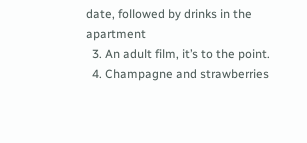date, followed by drinks in the apartment
  3. An adult film, it’s to the point.
  4. Champagne and strawberries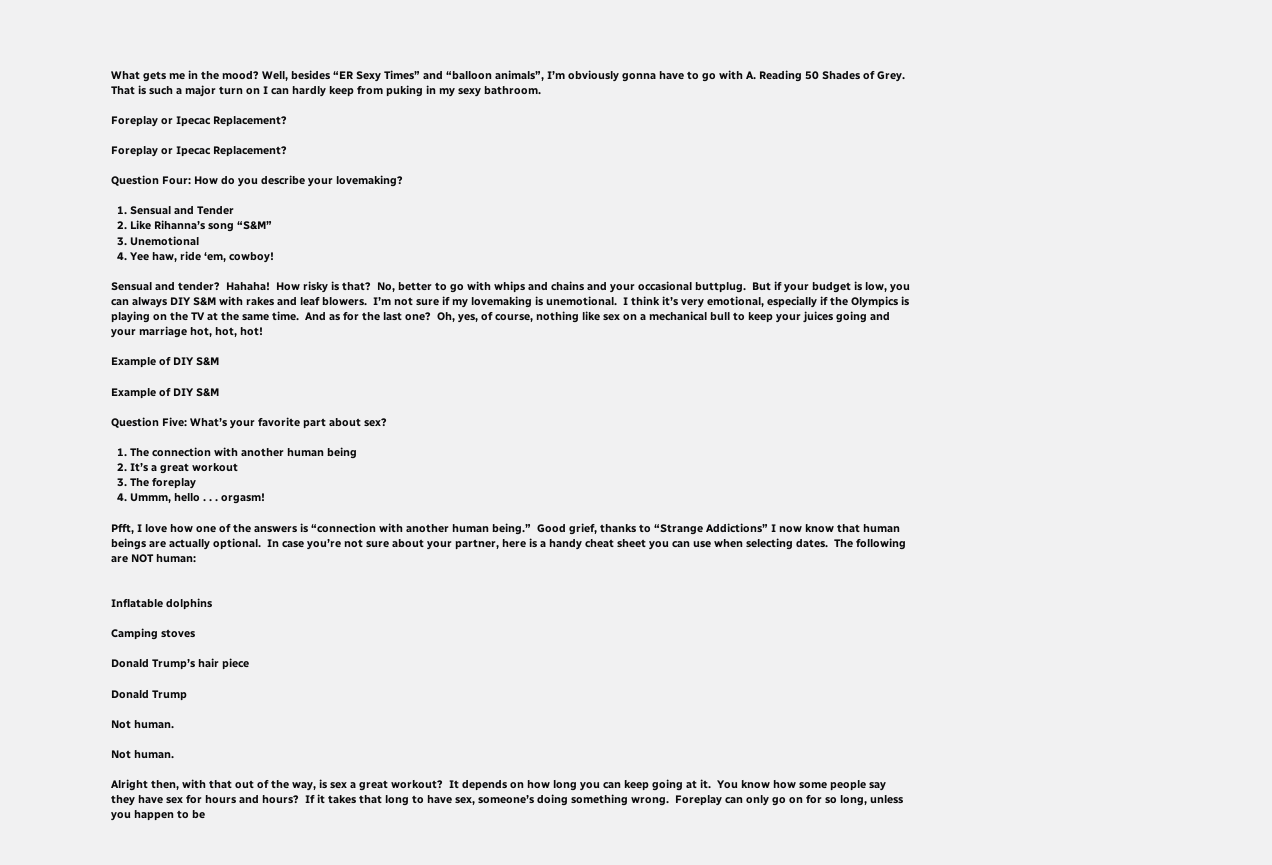What gets me in the mood? Well, besides “ER Sexy Times” and “balloon animals”, I’m obviously gonna have to go with A. Reading 50 Shades of Grey.  That is such a major turn on I can hardly keep from puking in my sexy bathroom.

Foreplay or Ipecac Replacement?

Foreplay or Ipecac Replacement?

Question Four: How do you describe your lovemaking?

  1. Sensual and Tender
  2. Like Rihanna’s song “S&M”
  3. Unemotional
  4. Yee haw, ride ‘em, cowboy!

Sensual and tender?  Hahaha!  How risky is that?  No, better to go with whips and chains and your occasional buttplug.  But if your budget is low, you can always DIY S&M with rakes and leaf blowers.  I’m not sure if my lovemaking is unemotional.  I think it’s very emotional, especially if the Olympics is playing on the TV at the same time.  And as for the last one?  Oh, yes, of course, nothing like sex on a mechanical bull to keep your juices going and your marriage hot, hot, hot!

Example of DIY S&M

Example of DIY S&M

Question Five: What’s your favorite part about sex?

  1. The connection with another human being
  2. It’s a great workout
  3. The foreplay
  4. Ummm, hello . . . orgasm!

Pfft, I love how one of the answers is “connection with another human being.”  Good grief, thanks to “Strange Addictions” I now know that human beings are actually optional.  In case you’re not sure about your partner, here is a handy cheat sheet you can use when selecting dates.  The following are NOT human:


Inflatable dolphins

Camping stoves

Donald Trump’s hair piece

Donald Trump

Not human.

Not human.

Alright then, with that out of the way, is sex a great workout?  It depends on how long you can keep going at it.  You know how some people say they have sex for hours and hours?  If it takes that long to have sex, someone’s doing something wrong.  Foreplay can only go on for so long, unless you happen to be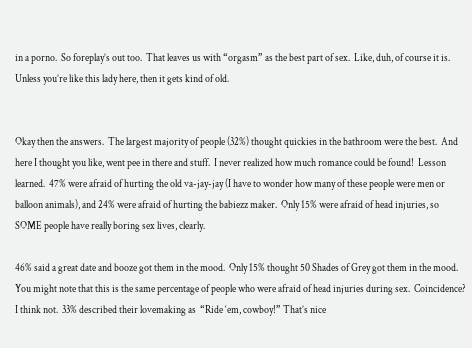in a porno.  So foreplay’s out too.  That leaves us with “orgasm” as the best part of sex.  Like, duh, of course it is.  Unless you’re like this lady here, then it gets kind of old.


Okay then the answers.  The largest majority of people (32%) thought quickies in the bathroom were the best.  And here I thought you like, went pee in there and stuff.  I never realized how much romance could be found!  Lesson learned.  47% were afraid of hurting the old va-jay-jay (I have to wonder how many of these people were men or balloon animals), and 24% were afraid of hurting the babiezz maker.  Only 15% were afraid of head injuries, so SOME people have really boring sex lives, clearly.

46% said a great date and booze got them in the mood.  Only 15% thought 50 Shades of Grey got them in the mood.  You might note that this is the same percentage of people who were afraid of head injuries during sex.  Coincidence?  I think not.  33% described their lovemaking as  “Ride ‘em, cowboy!” That’s nice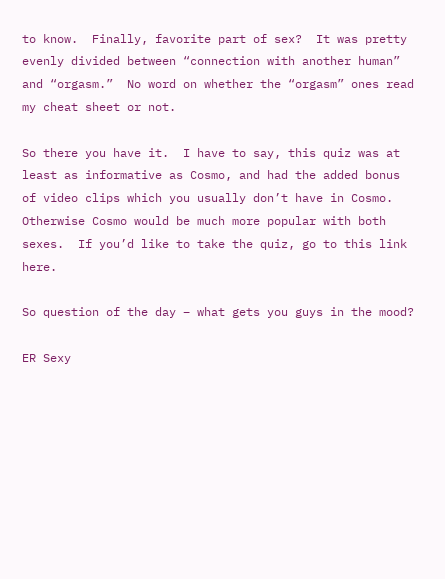to know.  Finally, favorite part of sex?  It was pretty evenly divided between “connection with another human” and “orgasm.”  No word on whether the “orgasm” ones read my cheat sheet or not.

So there you have it.  I have to say, this quiz was at least as informative as Cosmo, and had the added bonus of video clips which you usually don’t have in Cosmo.  Otherwise Cosmo would be much more popular with both sexes.  If you’d like to take the quiz, go to this link here.

So question of the day – what gets you guys in the mood?

ER Sexy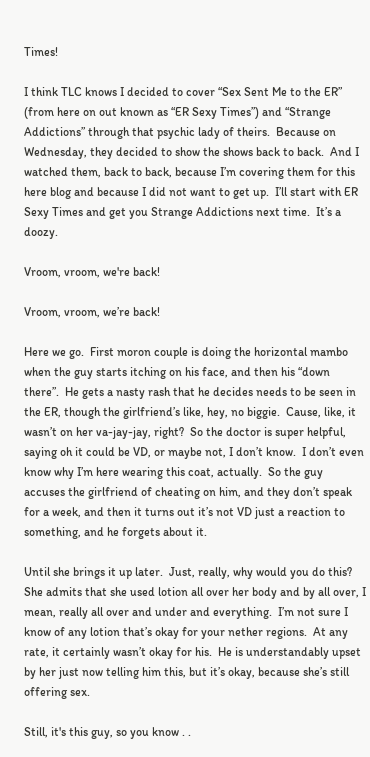Times!

I think TLC knows I decided to cover “Sex Sent Me to the ER” (from here on out known as “ER Sexy Times”) and “Strange Addictions” through that psychic lady of theirs.  Because on Wednesday, they decided to show the shows back to back.  And I watched them, back to back, because I’m covering them for this here blog and because I did not want to get up.  I’ll start with ER Sexy Times and get you Strange Addictions next time.  It’s a doozy.

Vroom, vroom, we're back!

Vroom, vroom, we’re back!

Here we go.  First moron couple is doing the horizontal mambo when the guy starts itching on his face, and then his “down there”.  He gets a nasty rash that he decides needs to be seen in the ER, though the girlfriend’s like, hey, no biggie.  Cause, like, it wasn’t on her va-jay-jay, right?  So the doctor is super helpful, saying oh it could be VD, or maybe not, I don’t know.  I don’t even know why I’m here wearing this coat, actually.  So the guy accuses the girlfriend of cheating on him, and they don’t speak for a week, and then it turns out it’s not VD just a reaction to something, and he forgets about it.

Until she brings it up later.  Just, really, why would you do this?  She admits that she used lotion all over her body and by all over, I mean, really all over and under and everything.  I’m not sure I know of any lotion that’s okay for your nether regions.  At any rate, it certainly wasn’t okay for his.  He is understandably upset by her just now telling him this, but it’s okay, because she’s still offering sex.

Still, it's this guy, so you know . .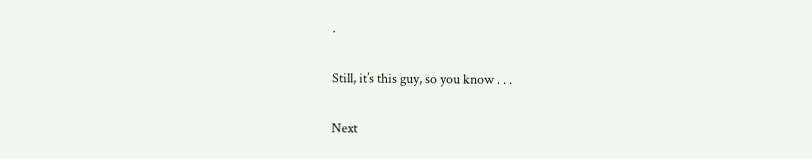.

Still, it’s this guy, so you know . . .

Next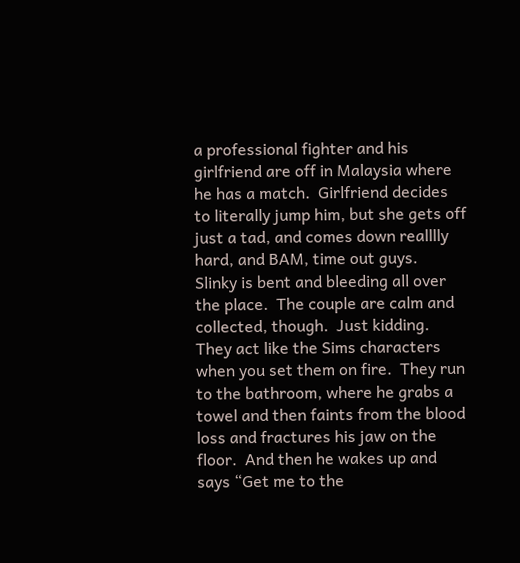a professional fighter and his girlfriend are off in Malaysia where he has a match.  Girlfriend decides to literally jump him, but she gets off just a tad, and comes down realllly hard, and BAM, time out guys.  Slinky is bent and bleeding all over the place.  The couple are calm and collected, though.  Just kidding. They act like the Sims characters when you set them on fire.  They run to the bathroom, where he grabs a towel and then faints from the blood loss and fractures his jaw on the floor.  And then he wakes up and says “Get me to the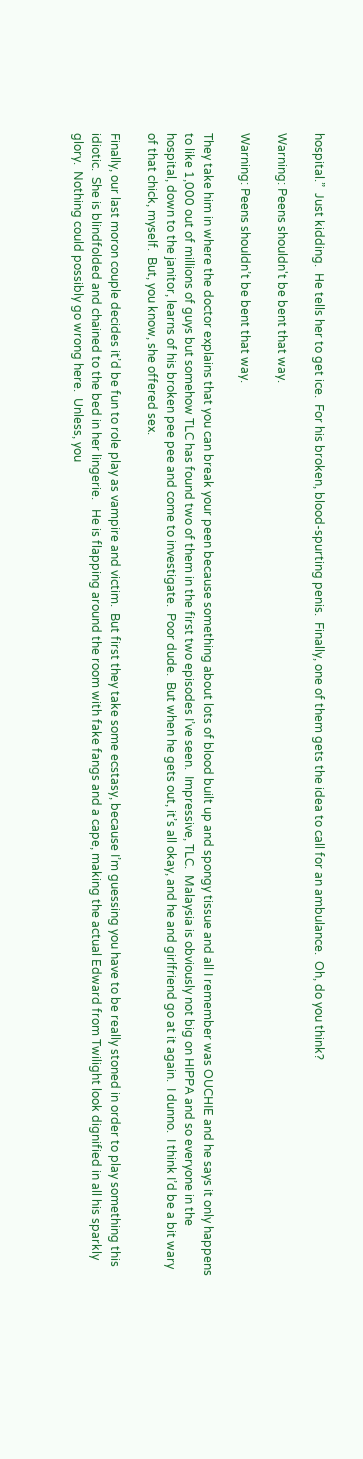hospital.”  Just kidding.  He tells her to get ice.  For his broken, blood-spurting penis.  Finally, one of them gets the idea to call for an ambulance.  Oh, do you think?

Warning: Peens shouldn't be bent that way.

Warning: Peens shouldn’t be bent that way.

They take him in where the doctor explains that you can break your peen because something about lots of blood built up and spongy tissue and all I remember was OUCHIE and he says it only happens to like 1,000 out of millions of guys but somehow TLC has found two of them in the first two episodes I’ve seen.  Impressive, TLC.  Malaysia is obviously not big on HIPPA and so everyone in the hospital, down to the janitor, learns of his broken pee pee and come to investigate.  Poor dude.  But when he gets out, it’s all okay, and he and girlfriend go at it again.  I dunno.  I think I’d be a bit wary of that chick, myself.  But, you know, she offered sex.

Finally, our last moron couple decides it’d be fun to role play as vampire and victim.  But first they take some ecstasy, because I’m guessing you have to be really stoned in order to play something this idiotic.  She is blindfolded and chained to the bed in her lingerie.   He is flapping around the room with fake fangs and a cape, making the actual Edward from Twilight look dignified in all his sparkly glory.  Nothing could possibly go wrong here.  Unless, you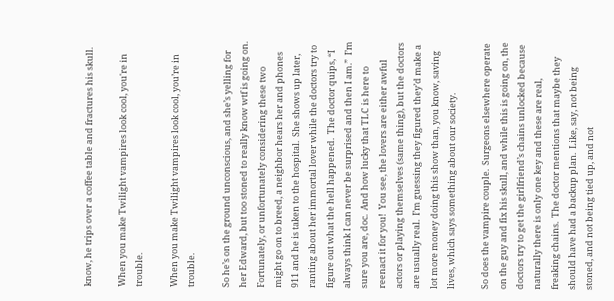know, he trips over a coffee table and fractures his skull.

When you make Twilight vampires look cool, you're in trouble.

When you make Twilight vampires look cool, you’re in trouble.

So he’s on the ground unconscious, and she’s yelling for her Edward, but too stoned to really know wtf is going on.  Fortunately, or unfortunately considering these two might go on to breed, a neighbor hears her and phones 911 and he is taken to the hospital.  She shows up later, ranting about her immortal lover while the doctors try to figure out what the hell happened.  The doctor quips, “I always think I can never be surprised and then I am.”  I’m sure you are, doc.  And how lucky that TLC is here to reenact it for you!  You see, the lovers are either awful actors or playing themselves (same thing), but the doctors are usually real.  I’m guessing they figured they’d make a lot more money doing this show than, you know, saving lives, which says something about our society.

So does the vampire couple.  Surgeons elsewhere operate on the guy and fix his skull, and while this is going on, the doctors try to get the girlfriend’s chains unlocked because naturally there is only one key and these are real, freaking chains.  The doctor mentions that maybe they should have had a backup plan.  Like, say, not being stoned, and not being tied up, and not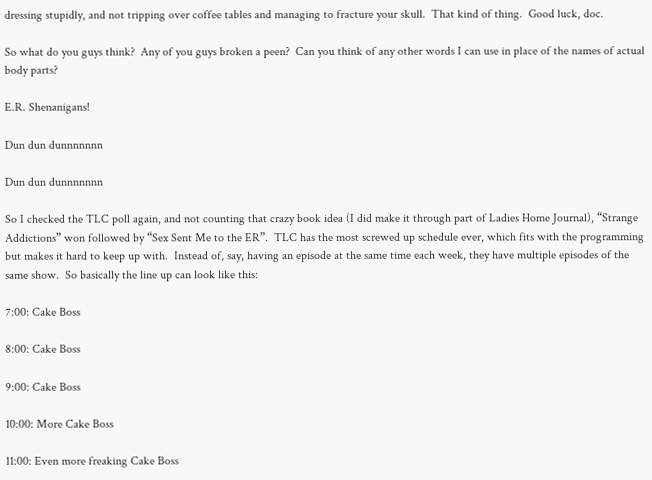dressing stupidly, and not tripping over coffee tables and managing to fracture your skull.  That kind of thing.  Good luck, doc.

So what do you guys think?  Any of you guys broken a peen?  Can you think of any other words I can use in place of the names of actual body parts?

E.R. Shenanigans!

Dun dun dunnnnnnn

Dun dun dunnnnnnn

So I checked the TLC poll again, and not counting that crazy book idea (I did make it through part of Ladies Home Journal), “Strange Addictions” won followed by “Sex Sent Me to the ER”.  TLC has the most screwed up schedule ever, which fits with the programming but makes it hard to keep up with.  Instead of, say, having an episode at the same time each week, they have multiple episodes of the same show.  So basically the line up can look like this:

7:00: Cake Boss

8:00: Cake Boss

9:00: Cake Boss

10:00: More Cake Boss

11:00: Even more freaking Cake Boss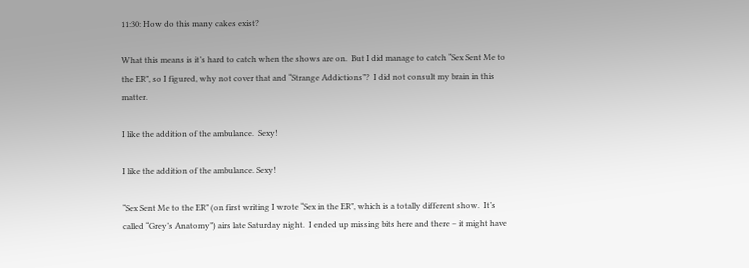11:30: How do this many cakes exist?

What this means is it’s hard to catch when the shows are on.  But I did manage to catch “Sex Sent Me to the ER”, so I figured, why not cover that and “Strange Addictions”?  I did not consult my brain in this matter.

I like the addition of the ambulance.  Sexy!

I like the addition of the ambulance. Sexy!

“Sex Sent Me to the ER” (on first writing I wrote “Sex in the ER”, which is a totally different show.  It’s called “Grey’s Anatomy”) airs late Saturday night.  I ended up missing bits here and there – it might have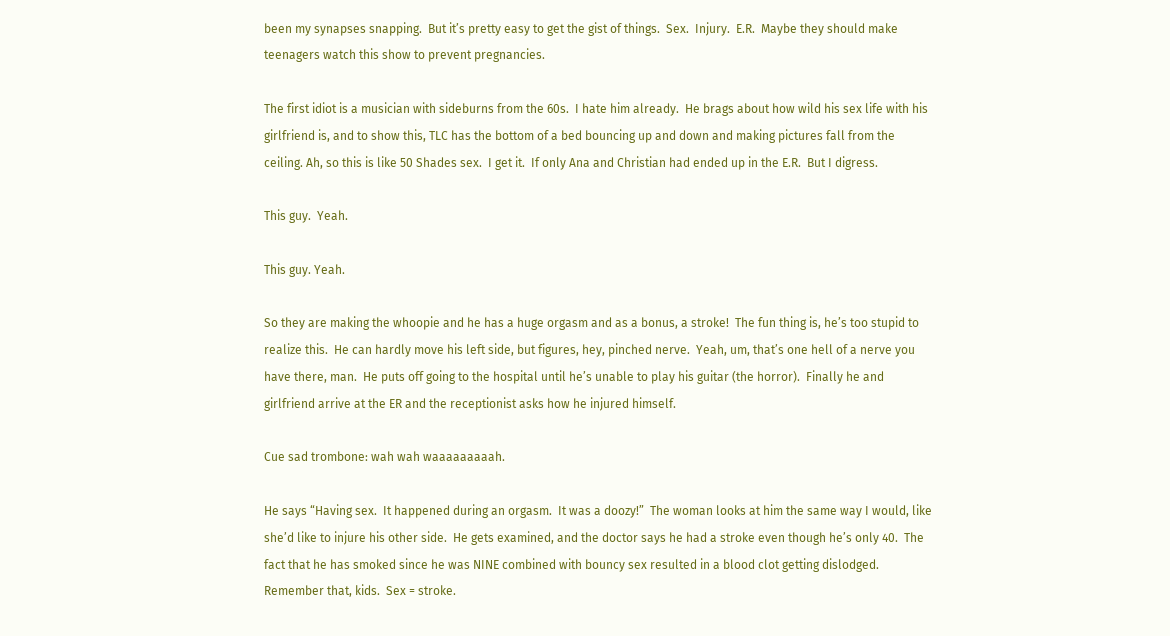been my synapses snapping.  But it’s pretty easy to get the gist of things.  Sex.  Injury.  E.R.  Maybe they should make teenagers watch this show to prevent pregnancies.

The first idiot is a musician with sideburns from the 60s.  I hate him already.  He brags about how wild his sex life with his girlfriend is, and to show this, TLC has the bottom of a bed bouncing up and down and making pictures fall from the ceiling. Ah, so this is like 50 Shades sex.  I get it.  If only Ana and Christian had ended up in the E.R.  But I digress.

This guy.  Yeah.

This guy. Yeah.

So they are making the whoopie and he has a huge orgasm and as a bonus, a stroke!  The fun thing is, he’s too stupid to realize this.  He can hardly move his left side, but figures, hey, pinched nerve.  Yeah, um, that’s one hell of a nerve you have there, man.  He puts off going to the hospital until he’s unable to play his guitar (the horror).  Finally he and girlfriend arrive at the ER and the receptionist asks how he injured himself.

Cue sad trombone: wah wah waaaaaaaaah.

He says “Having sex.  It happened during an orgasm.  It was a doozy!”  The woman looks at him the same way I would, like she’d like to injure his other side.  He gets examined, and the doctor says he had a stroke even though he’s only 40.  The fact that he has smoked since he was NINE combined with bouncy sex resulted in a blood clot getting dislodged.  Remember that, kids.  Sex = stroke.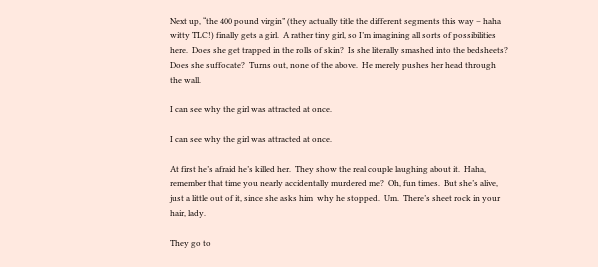Next up, “the 400 pound virgin” (they actually title the different segments this way – haha witty TLC!) finally gets a girl.  A rather tiny girl, so I’m imagining all sorts of possibilities here.  Does she get trapped in the rolls of skin?  Is she literally smashed into the bedsheets?  Does she suffocate?  Turns out, none of the above.  He merely pushes her head through the wall.

I can see why the girl was attracted at once.

I can see why the girl was attracted at once.

At first he’s afraid he’s killed her.  They show the real couple laughing about it.  Haha, remember that time you nearly accidentally murdered me?  Oh, fun times.  But she’s alive, just a little out of it, since she asks him  why he stopped.  Um.  There’s sheet rock in your hair, lady.

They go to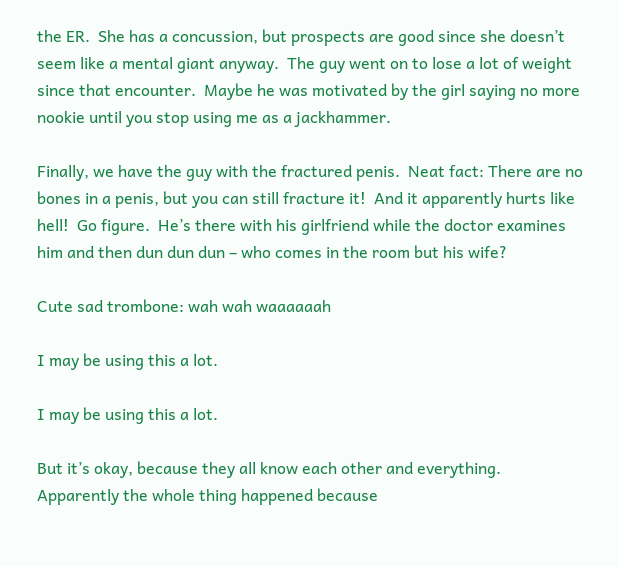the ER.  She has a concussion, but prospects are good since she doesn’t seem like a mental giant anyway.  The guy went on to lose a lot of weight since that encounter.  Maybe he was motivated by the girl saying no more nookie until you stop using me as a jackhammer.

Finally, we have the guy with the fractured penis.  Neat fact: There are no bones in a penis, but you can still fracture it!  And it apparently hurts like hell!  Go figure.  He’s there with his girlfriend while the doctor examines him and then dun dun dun – who comes in the room but his wife?

Cute sad trombone: wah wah waaaaaah

I may be using this a lot.

I may be using this a lot.

But it’s okay, because they all know each other and everything.  Apparently the whole thing happened because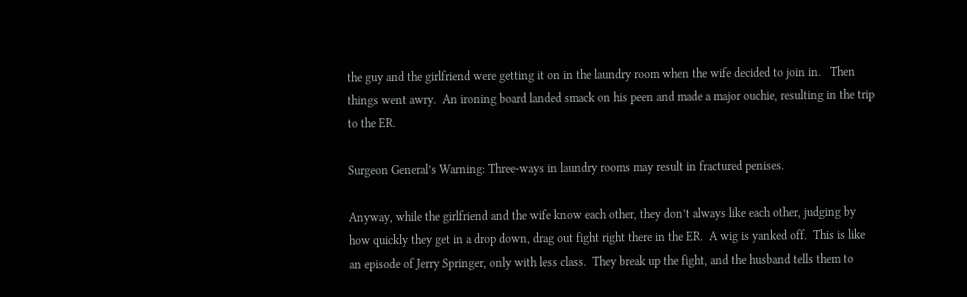the guy and the girlfriend were getting it on in the laundry room when the wife decided to join in.   Then things went awry.  An ironing board landed smack on his peen and made a major ouchie, resulting in the trip to the ER.

Surgeon General’s Warning: Three-ways in laundry rooms may result in fractured penises.

Anyway, while the girlfriend and the wife know each other, they don’t always like each other, judging by how quickly they get in a drop down, drag out fight right there in the ER.  A wig is yanked off.  This is like an episode of Jerry Springer, only with less class.  They break up the fight, and the husband tells them to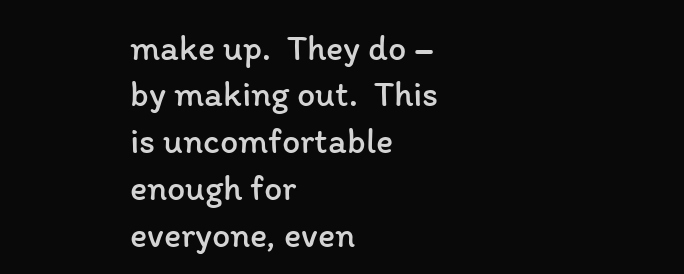make up.  They do – by making out.  This is uncomfortable enough for everyone, even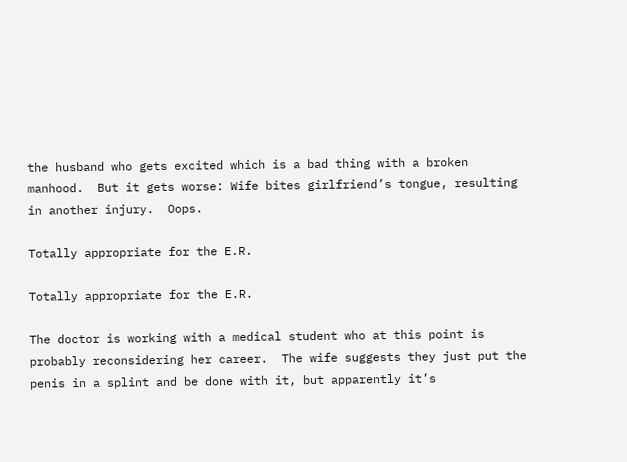the husband who gets excited which is a bad thing with a broken manhood.  But it gets worse: Wife bites girlfriend’s tongue, resulting in another injury.  Oops.

Totally appropriate for the E.R.

Totally appropriate for the E.R.

The doctor is working with a medical student who at this point is probably reconsidering her career.  The wife suggests they just put the penis in a splint and be done with it, but apparently it’s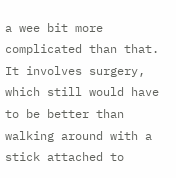a wee bit more complicated than that.  It involves surgery, which still would have to be better than walking around with a stick attached to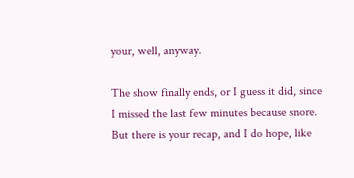your, well, anyway.

The show finally ends, or I guess it did, since I missed the last few minutes because snore.  But there is your recap, and I do hope, like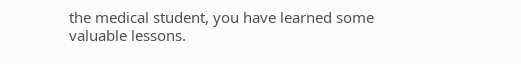the medical student, you have learned some valuable lessons.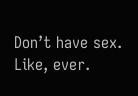Don’t have sex.  Like, ever.